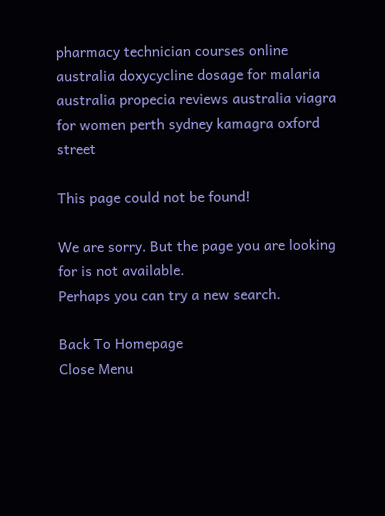pharmacy technician courses online australia doxycycline dosage for malaria australia propecia reviews australia viagra for women perth sydney kamagra oxford street

This page could not be found!

We are sorry. But the page you are looking for is not available.
Perhaps you can try a new search.

Back To Homepage
Close Menu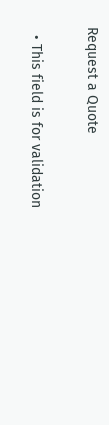Request a Quote

  • This field is for validation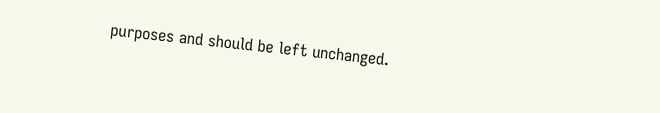purposes and should be left unchanged.